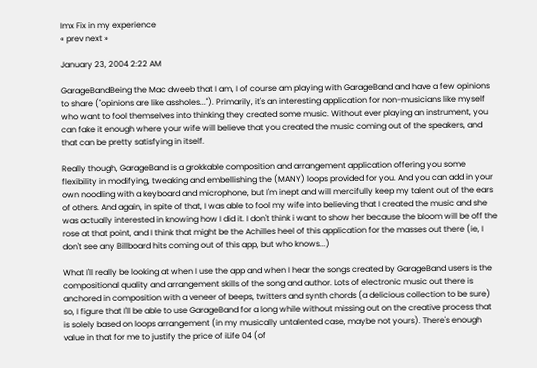Imx Fix in my experience
« prev next »

January 23, 2004 2:22 AM

GarageBandBeing the Mac dweeb that I am, I of course am playing with GarageBand and have a few opinions to share ("opinions are like assholes..."). Primarily, it's an interesting application for non-musicians like myself who want to fool themselves into thinking they created some music. Without ever playing an instrument, you can fake it enough where your wife will believe that you created the music coming out of the speakers, and that can be pretty satisfying in itself.

Really though, GarageBand is a grokkable composition and arrangement application offering you some flexibility in modifying, tweaking and embellishing the (MANY) loops provided for you. And you can add in your own noodling with a keyboard and microphone, but I'm inept and will mercifully keep my talent out of the ears of others. And again, in spite of that, I was able to fool my wife into believing that I created the music and she was actually interested in knowing how I did it. I don't think i want to show her because the bloom will be off the rose at that point, and I think that might be the Achilles heel of this application for the masses out there (ie, I don't see any Billboard hits coming out of this app, but who knows...)

What I'll really be looking at when I use the app and when I hear the songs created by GarageBand users is the compositional quality and arrangement skills of the song and author. Lots of electronic music out there is anchored in composition with a veneer of beeps, twitters and synth chords (a delicious collection to be sure) so, I figure that I'll be able to use GarageBand for a long while without missing out on the creative process that is solely based on loops arrangement (in my musically untalented case, maybe not yours). There's enough value in that for me to justify the price of iLife 04 (of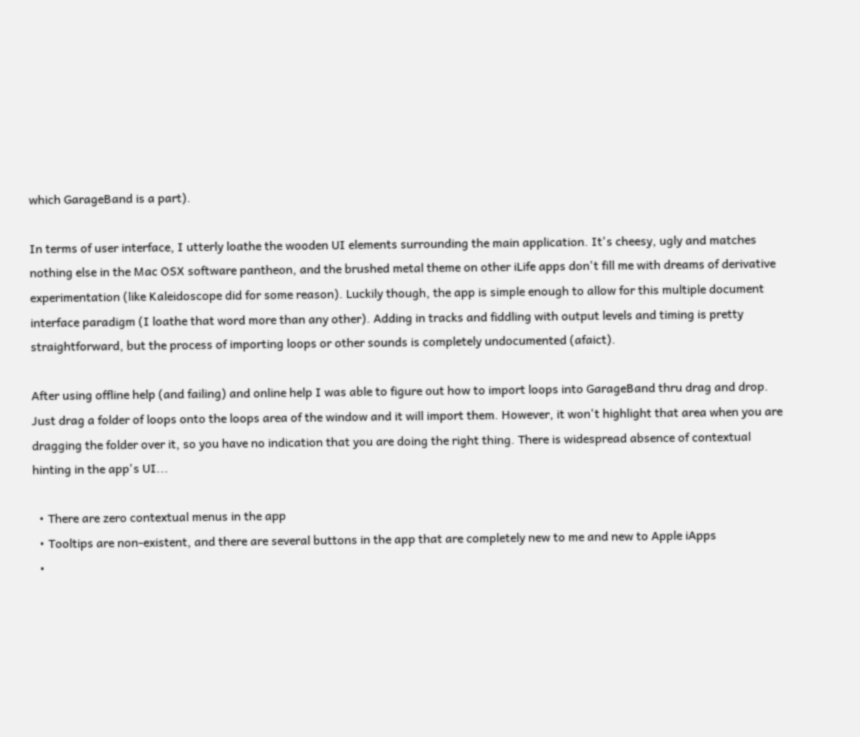which GarageBand is a part).

In terms of user interface, I utterly loathe the wooden UI elements surrounding the main application. It's cheesy, ugly and matches nothing else in the Mac OSX software pantheon, and the brushed metal theme on other iLife apps don't fill me with dreams of derivative experimentation (like Kaleidoscope did for some reason). Luckily though, the app is simple enough to allow for this multiple document interface paradigm (I loathe that word more than any other). Adding in tracks and fiddling with output levels and timing is pretty straightforward, but the process of importing loops or other sounds is completely undocumented (afaict).

After using offline help (and failing) and online help I was able to figure out how to import loops into GarageBand thru drag and drop. Just drag a folder of loops onto the loops area of the window and it will import them. However, it won't highlight that area when you are dragging the folder over it, so you have no indication that you are doing the right thing. There is widespread absence of contextual hinting in the app's UI...

  • There are zero contextual menus in the app
  • Tooltips are non-existent, and there are several buttons in the app that are completely new to me and new to Apple iApps
  •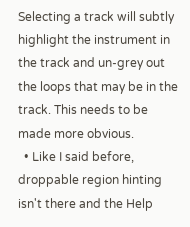Selecting a track will subtly highlight the instrument in the track and un-grey out the loops that may be in the track. This needs to be made more obvious.
  • Like I said before, droppable region hinting isn't there and the Help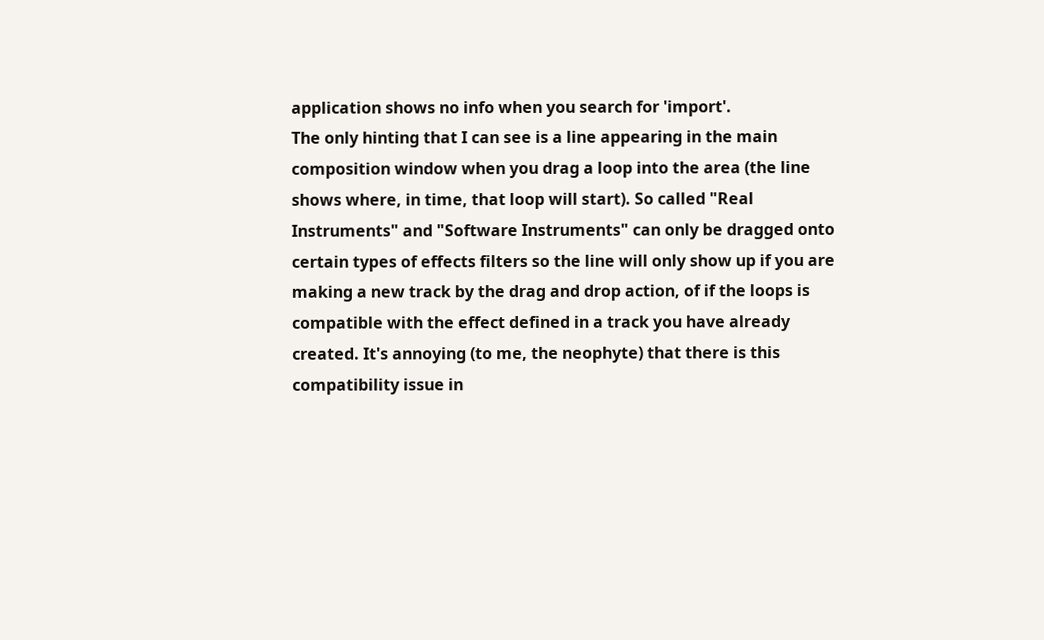application shows no info when you search for 'import'.
The only hinting that I can see is a line appearing in the main composition window when you drag a loop into the area (the line shows where, in time, that loop will start). So called "Real Instruments" and "Software Instruments" can only be dragged onto certain types of effects filters so the line will only show up if you are making a new track by the drag and drop action, of if the loops is compatible with the effect defined in a track you have already created. It's annoying (to me, the neophyte) that there is this compatibility issue in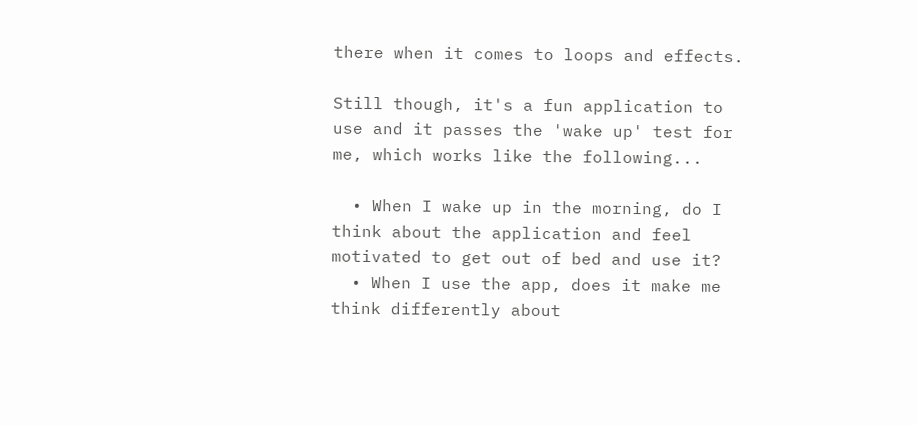there when it comes to loops and effects.

Still though, it's a fun application to use and it passes the 'wake up' test for me, which works like the following...

  • When I wake up in the morning, do I think about the application and feel motivated to get out of bed and use it?
  • When I use the app, does it make me think differently about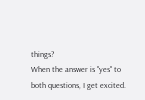things?
When the answer is "yes" to both questions, I get excited.